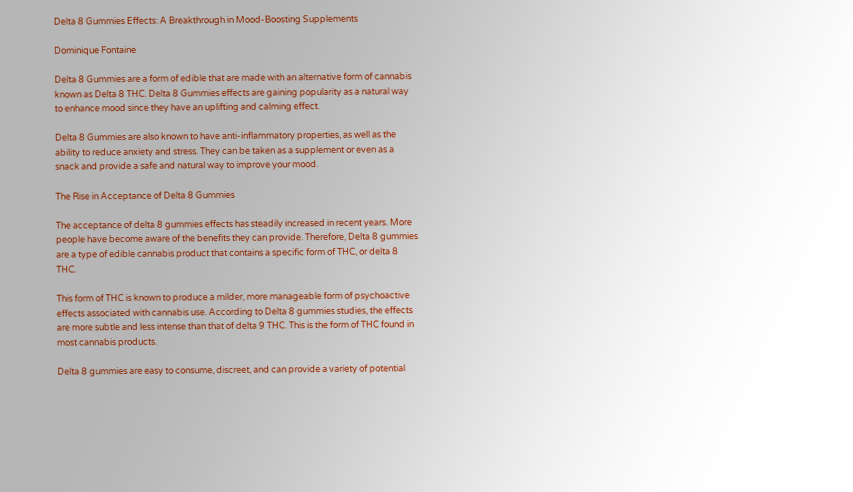Delta 8 Gummies Effects: A Breakthrough in Mood-Boosting Supplements

Dominique Fontaine

Delta 8 Gummies are a form of edible that are made with an alternative form of cannabis known as Delta 8 THC. Delta 8 Gummies effects are gaining popularity as a natural way to enhance mood since they have an uplifting and calming effect.

Delta 8 Gummies are also known to have anti-inflammatory properties, as well as the ability to reduce anxiety and stress. They can be taken as a supplement or even as a snack and provide a safe and natural way to improve your mood.

The Rise in Acceptance of Delta 8 Gummies

The acceptance of delta 8 gummies effects has steadily increased in recent years. More people have become aware of the benefits they can provide. Therefore, Delta 8 gummies are a type of edible cannabis product that contains a specific form of THC, or delta 8 THC.

This form of THC is known to produce a milder, more manageable form of psychoactive effects associated with cannabis use. According to Delta 8 gummies studies, the effects are more subtle and less intense than that of delta 9 THC. This is the form of THC found in most cannabis products.

Delta 8 gummies are easy to consume, discreet, and can provide a variety of potential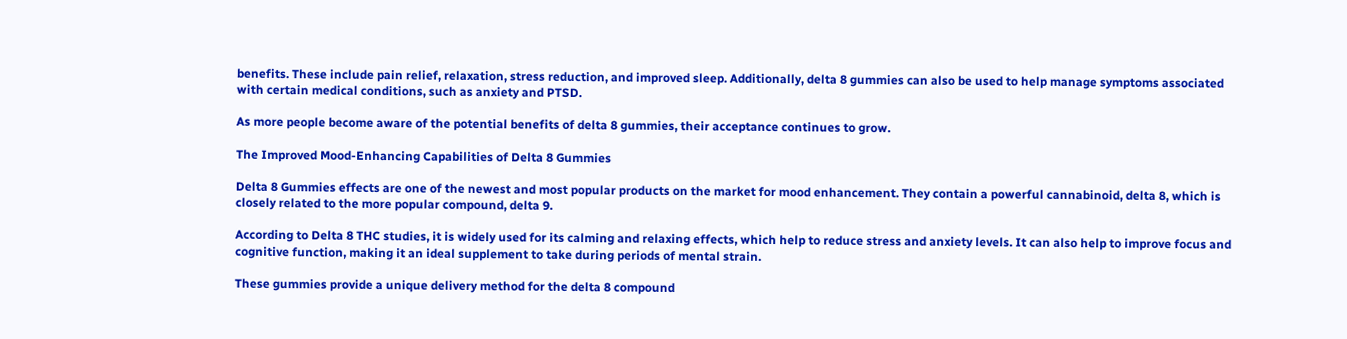benefits. These include pain relief, relaxation, stress reduction, and improved sleep. Additionally, delta 8 gummies can also be used to help manage symptoms associated with certain medical conditions, such as anxiety and PTSD.

As more people become aware of the potential benefits of delta 8 gummies, their acceptance continues to grow.

The Improved Mood-Enhancing Capabilities of Delta 8 Gummies

Delta 8 Gummies effects are one of the newest and most popular products on the market for mood enhancement. They contain a powerful cannabinoid, delta 8, which is closely related to the more popular compound, delta 9.

According to Delta 8 THC studies, it is widely used for its calming and relaxing effects, which help to reduce stress and anxiety levels. It can also help to improve focus and cognitive function, making it an ideal supplement to take during periods of mental strain.

These gummies provide a unique delivery method for the delta 8 compound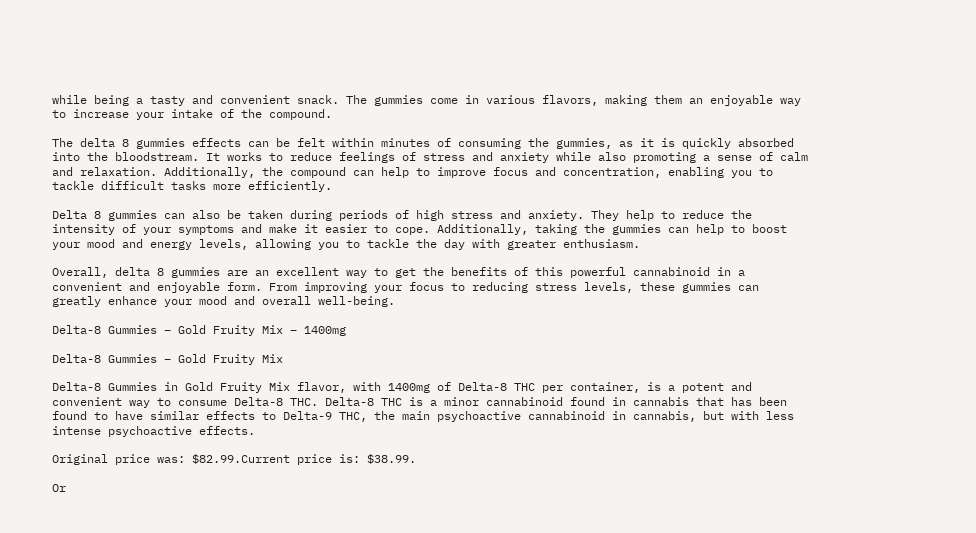while being a tasty and convenient snack. The gummies come in various flavors, making them an enjoyable way to increase your intake of the compound.

The delta 8 gummies effects can be felt within minutes of consuming the gummies, as it is quickly absorbed into the bloodstream. It works to reduce feelings of stress and anxiety while also promoting a sense of calm and relaxation. Additionally, the compound can help to improve focus and concentration, enabling you to tackle difficult tasks more efficiently.

Delta 8 gummies can also be taken during periods of high stress and anxiety. They help to reduce the intensity of your symptoms and make it easier to cope. Additionally, taking the gummies can help to boost your mood and energy levels, allowing you to tackle the day with greater enthusiasm.

Overall, delta 8 gummies are an excellent way to get the benefits of this powerful cannabinoid in a convenient and enjoyable form. From improving your focus to reducing stress levels, these gummies can greatly enhance your mood and overall well-being.

Delta-8 Gummies – Gold Fruity Mix – 1400mg

Delta-8 Gummies – Gold Fruity Mix

Delta-8 Gummies in Gold Fruity Mix flavor, with 1400mg of Delta-8 THC per container, is a potent and convenient way to consume Delta-8 THC. Delta-8 THC is a minor cannabinoid found in cannabis that has been found to have similar effects to Delta-9 THC, the main psychoactive cannabinoid in cannabis, but with less intense psychoactive effects.

Original price was: $82.99.Current price is: $38.99.

Or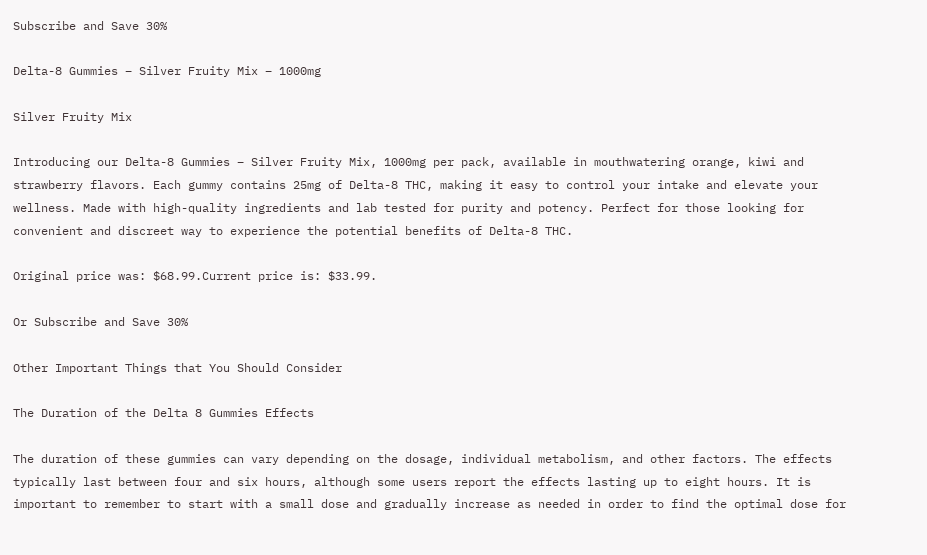Subscribe and Save 30%

Delta-8 Gummies – Silver Fruity Mix – 1000mg

Silver Fruity Mix

Introducing our Delta-8 Gummies – Silver Fruity Mix, 1000mg per pack, available in mouthwatering orange, kiwi and strawberry flavors. Each gummy contains 25mg of Delta-8 THC, making it easy to control your intake and elevate your wellness. Made with high-quality ingredients and lab tested for purity and potency. Perfect for those looking for convenient and discreet way to experience the potential benefits of Delta-8 THC.

Original price was: $68.99.Current price is: $33.99.

Or Subscribe and Save 30%

Other Important Things that You Should Consider

The Duration of the Delta 8 Gummies Effects

The duration of these gummies can vary depending on the dosage, individual metabolism, and other factors. The effects typically last between four and six hours, although some users report the effects lasting up to eight hours. It is important to remember to start with a small dose and gradually increase as needed in order to find the optimal dose for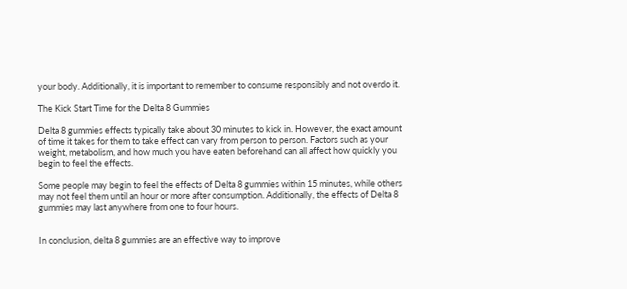your body. Additionally, it is important to remember to consume responsibly and not overdo it.

The Kick Start Time for the Delta 8 Gummies

Delta 8 gummies effects typically take about 30 minutes to kick in. However, the exact amount of time it takes for them to take effect can vary from person to person. Factors such as your weight, metabolism, and how much you have eaten beforehand can all affect how quickly you begin to feel the effects.

Some people may begin to feel the effects of Delta 8 gummies within 15 minutes, while others may not feel them until an hour or more after consumption. Additionally, the effects of Delta 8 gummies may last anywhere from one to four hours.


In conclusion, delta 8 gummies are an effective way to improve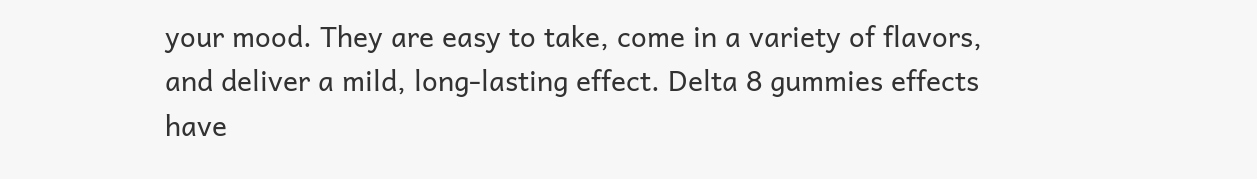your mood. They are easy to take, come in a variety of flavors, and deliver a mild, long-lasting effect. Delta 8 gummies effects have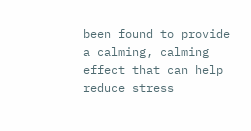been found to provide a calming, calming effect that can help reduce stress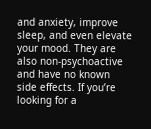and anxiety, improve sleep, and even elevate your mood. They are also non-psychoactive and have no known side effects. If you’re looking for a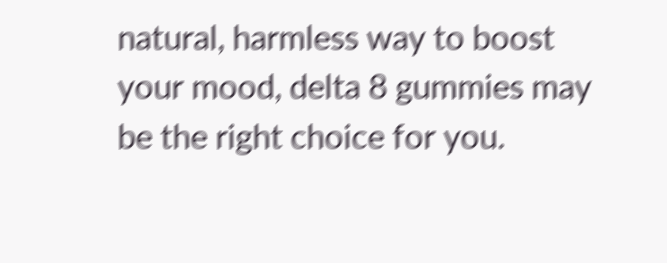natural, harmless way to boost your mood, delta 8 gummies may be the right choice for you.